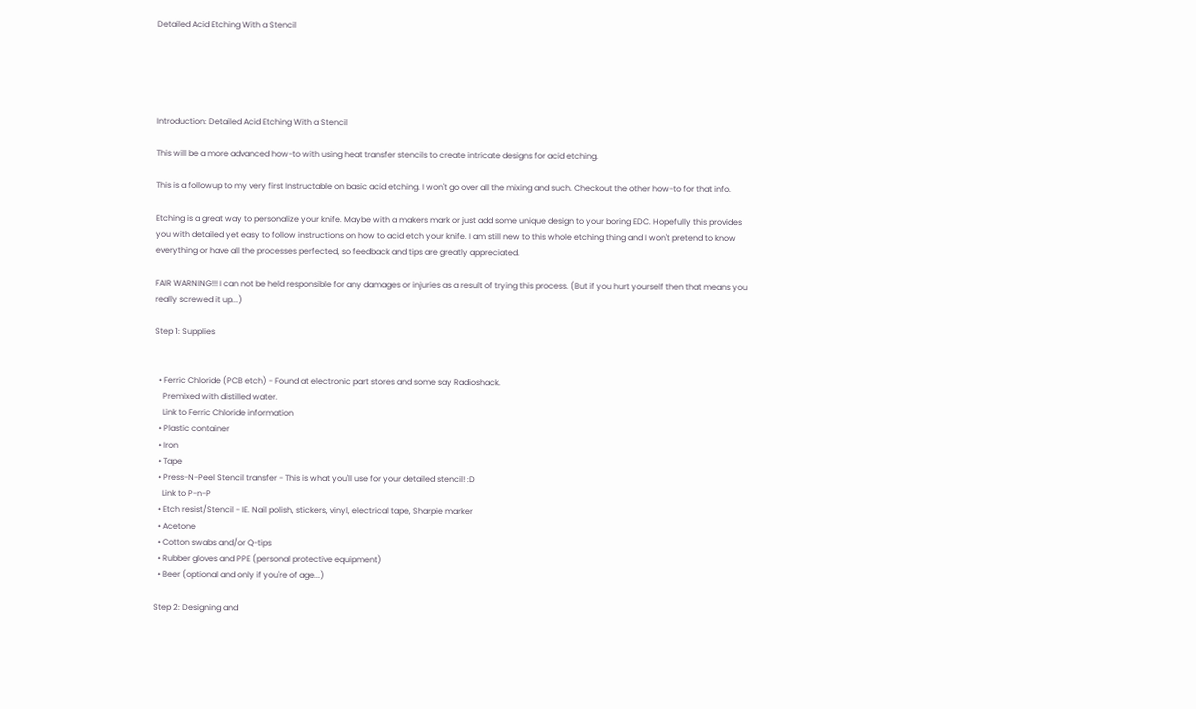Detailed Acid Etching With a Stencil





Introduction: Detailed Acid Etching With a Stencil

This will be a more advanced how-to with using heat transfer stencils to create intricate designs for acid etching.

This is a followup to my very first Instructable on basic acid etching. I won't go over all the mixing and such. Checkout the other how-to for that info.

Etching is a great way to personalize your knife. Maybe with a makers mark or just add some unique design to your boring EDC. Hopefully this provides you with detailed yet easy to follow instructions on how to acid etch your knife. I am still new to this whole etching thing and I won't pretend to know everything or have all the processes perfected, so feedback and tips are greatly appreciated.

FAIR WARNING!!! I can not be held responsible for any damages or injuries as a result of trying this process. (But if you hurt yourself then that means you really screwed it up...)

Step 1: Supplies


  • Ferric Chloride (PCB etch) - Found at electronic part stores and some say Radioshack.
    Premixed with distilled water.
    Link to Ferric Chloride information
  • Plastic container
  • Iron
  • Tape
  • Press-N-Peel Stencil transfer - This is what you'll use for your detailed stencil! :D
    Link to P-n-P
  • Etch resist/Stencil - IE. Nail polish, stickers, vinyl, electrical tape, Sharpie marker
  • Acetone
  • Cotton swabs and/or Q-tips
  • Rubber gloves and PPE (personal protective equipment)
  • Beer (optional and only if you're of age...)

Step 2: Designing and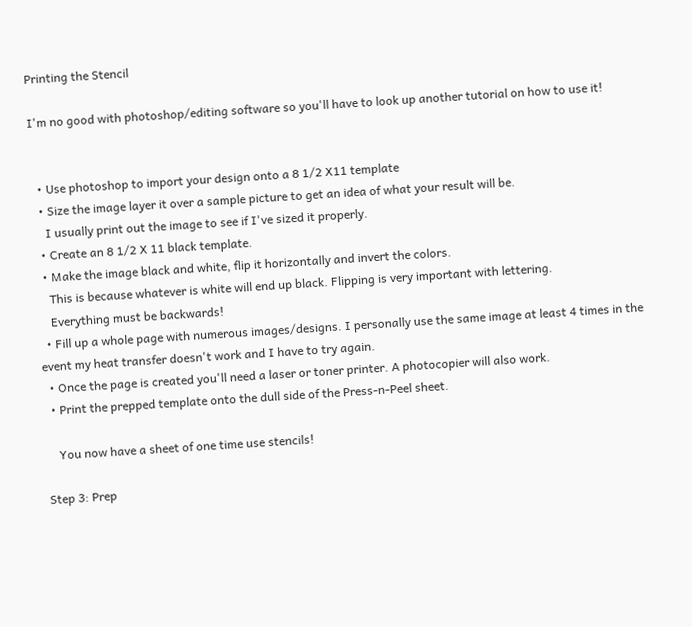Printing the Stencil

I'm no good with photoshop/editing software so you'll have to look up another tutorial on how to use it!


  • Use photoshop to import your design onto a 8 1/2 X11 template
  • Size the image layer it over a sample picture to get an idea of what your result will be.
    I usually print out the image to see if I've sized it properly.
  • Create an 8 1/2 X 11 black template.
  • Make the image black and white, flip it horizontally and invert the colors.
    This is because whatever is white will end up black. Flipping is very important with lettering.
    Everything must be backwards!
  • Fill up a whole page with numerous images/designs. I personally use the same image at least 4 times in the event my heat transfer doesn't work and I have to try again.
  • Once the page is created you'll need a laser or toner printer. A photocopier will also work.
  • Print the prepped template onto the dull side of the Press-n-Peel sheet.

    You now have a sheet of one time use stencils!

Step 3: Prep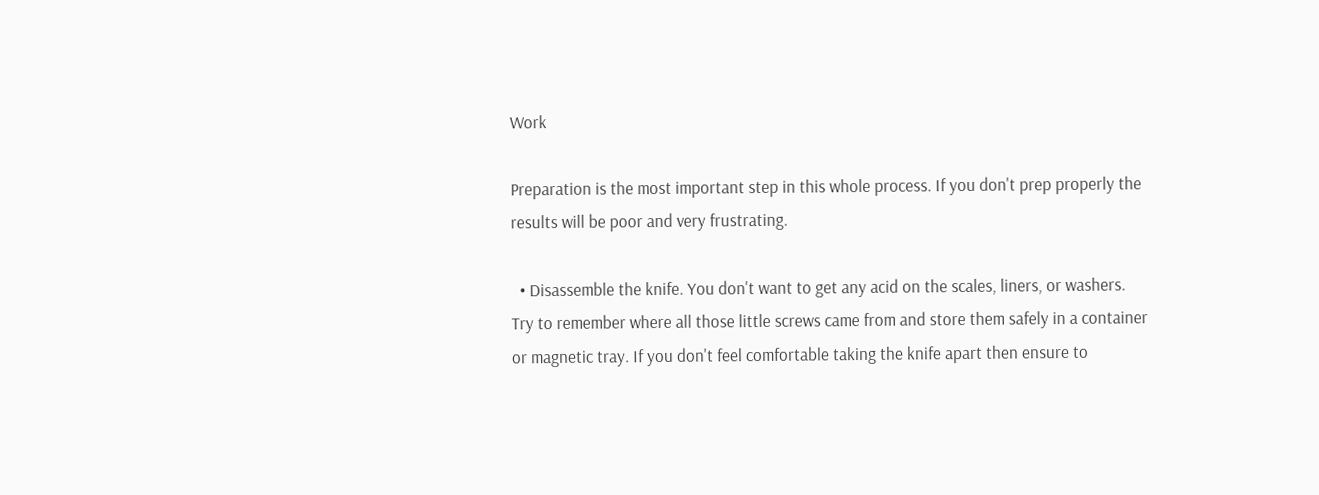Work

Preparation is the most important step in this whole process. If you don't prep properly the results will be poor and very frustrating.

  • Disassemble the knife. You don't want to get any acid on the scales, liners, or washers. Try to remember where all those little screws came from and store them safely in a container or magnetic tray. If you don't feel comfortable taking the knife apart then ensure to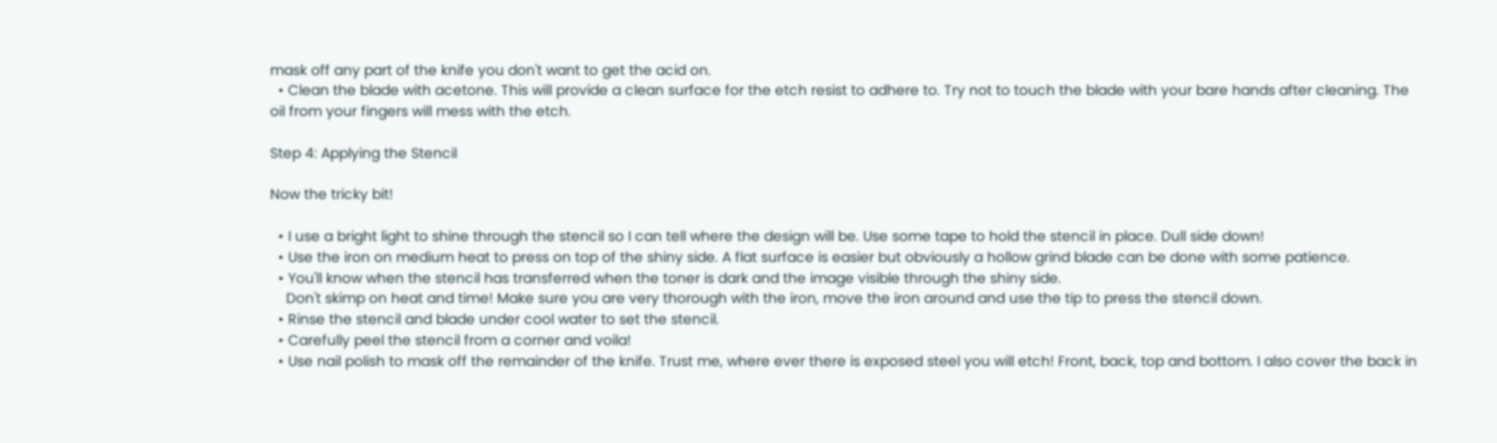mask off any part of the knife you don't want to get the acid on.
  • Clean the blade with acetone. This will provide a clean surface for the etch resist to adhere to. Try not to touch the blade with your bare hands after cleaning. The oil from your fingers will mess with the etch.

Step 4: Applying the Stencil

Now the tricky bit!

  • I use a bright light to shine through the stencil so I can tell where the design will be. Use some tape to hold the stencil in place. Dull side down!
  • Use the iron on medium heat to press on top of the shiny side. A flat surface is easier but obviously a hollow grind blade can be done with some patience.
  • You'll know when the stencil has transferred when the toner is dark and the image visible through the shiny side.
    Don't skimp on heat and time! Make sure you are very thorough with the iron, move the iron around and use the tip to press the stencil down.
  • Rinse the stencil and blade under cool water to set the stencil.
  • Carefully peel the stencil from a corner and voila!
  • Use nail polish to mask off the remainder of the knife. Trust me, where ever there is exposed steel you will etch! Front, back, top and bottom. I also cover the back in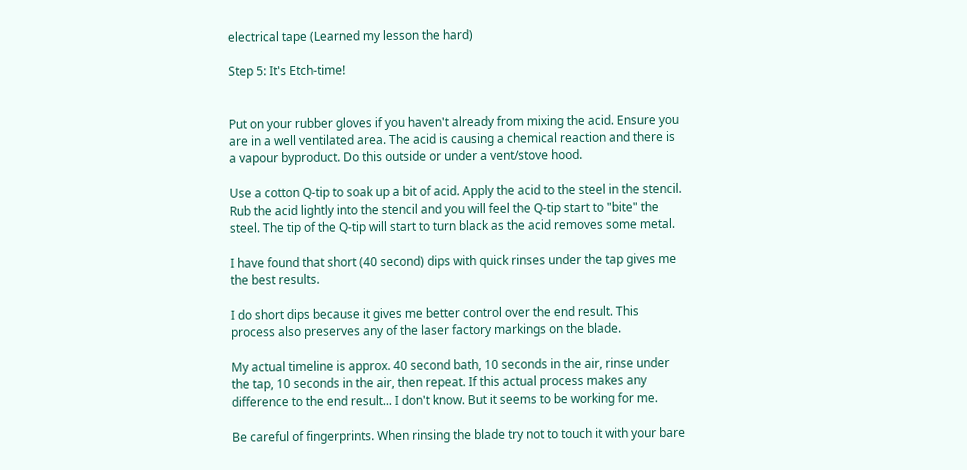electrical tape (Learned my lesson the hard)

Step 5: It's Etch-time!


Put on your rubber gloves if you haven't already from mixing the acid. Ensure you are in a well ventilated area. The acid is causing a chemical reaction and there is a vapour byproduct. Do this outside or under a vent/stove hood.

Use a cotton Q-tip to soak up a bit of acid. Apply the acid to the steel in the stencil. Rub the acid lightly into the stencil and you will feel the Q-tip start to "bite" the steel. The tip of the Q-tip will start to turn black as the acid removes some metal.

I have found that short (40 second) dips with quick rinses under the tap gives me the best results.

I do short dips because it gives me better control over the end result. This process also preserves any of the laser factory markings on the blade.

My actual timeline is approx. 40 second bath, 10 seconds in the air, rinse under the tap, 10 seconds in the air, then repeat. If this actual process makes any difference to the end result... I don't know. But it seems to be working for me.

Be careful of fingerprints. When rinsing the blade try not to touch it with your bare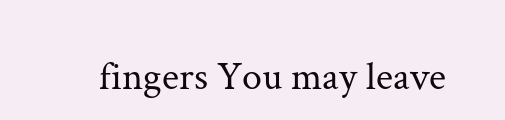fingers You may leave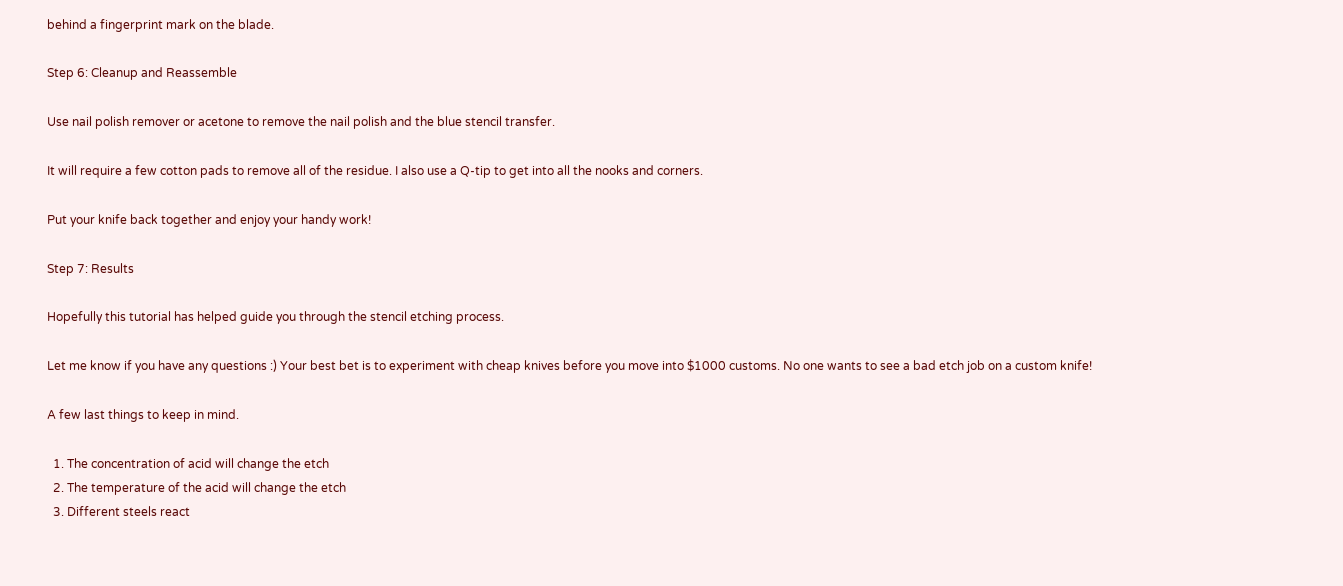behind a fingerprint mark on the blade.

Step 6: Cleanup and Reassemble

Use nail polish remover or acetone to remove the nail polish and the blue stencil transfer.

It will require a few cotton pads to remove all of the residue. I also use a Q-tip to get into all the nooks and corners.

Put your knife back together and enjoy your handy work!

Step 7: Results

Hopefully this tutorial has helped guide you through the stencil etching process.

Let me know if you have any questions :) Your best bet is to experiment with cheap knives before you move into $1000 customs. No one wants to see a bad etch job on a custom knife!

A few last things to keep in mind.

  1. The concentration of acid will change the etch
  2. The temperature of the acid will change the etch
  3. Different steels react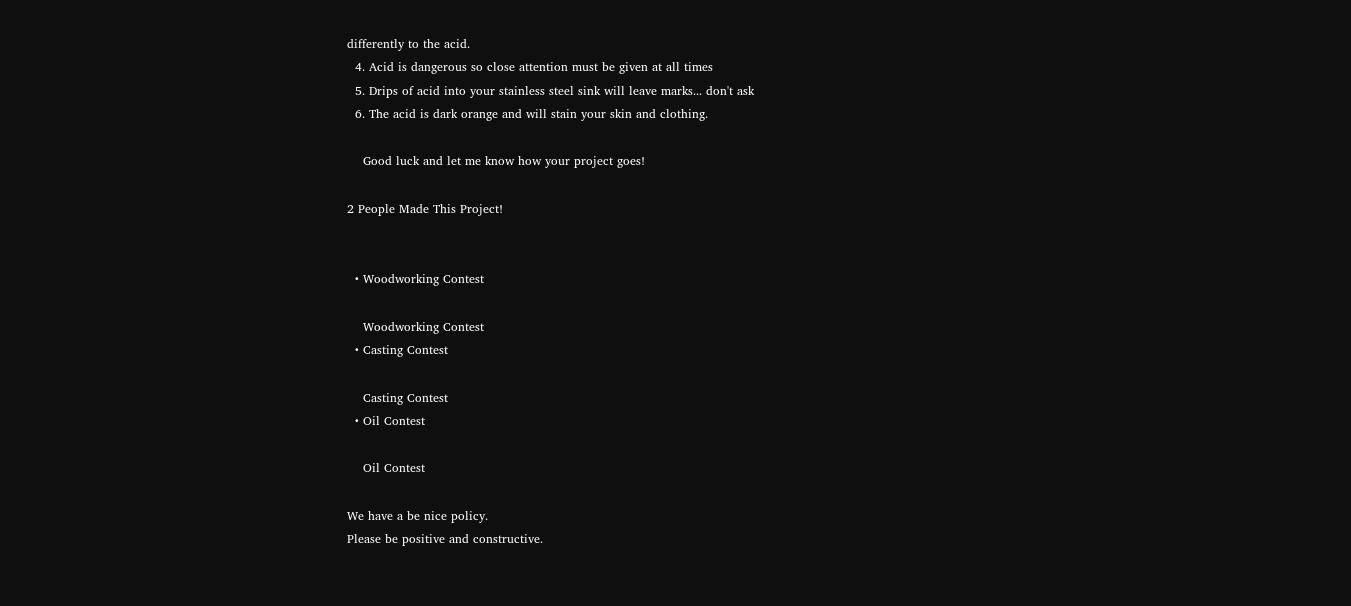differently to the acid.
  4. Acid is dangerous so close attention must be given at all times
  5. Drips of acid into your stainless steel sink will leave marks... don't ask
  6. The acid is dark orange and will stain your skin and clothing.

    Good luck and let me know how your project goes!

2 People Made This Project!


  • Woodworking Contest

    Woodworking Contest
  • Casting Contest

    Casting Contest
  • Oil Contest

    Oil Contest

We have a be nice policy.
Please be positive and constructive.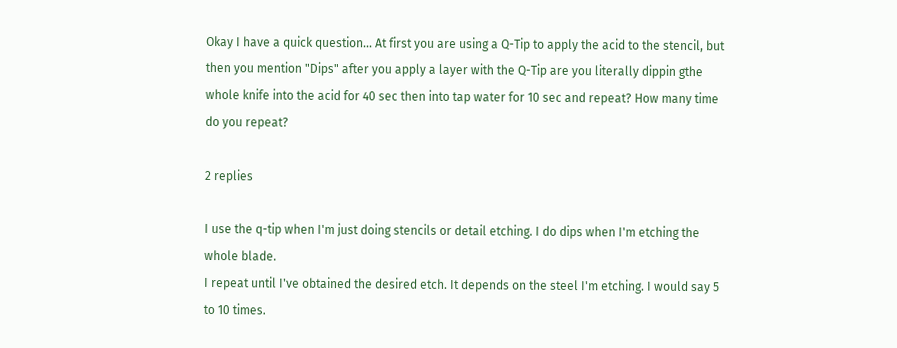Okay I have a quick question... At first you are using a Q-Tip to apply the acid to the stencil, but then you mention "Dips" after you apply a layer with the Q-Tip are you literally dippin gthe whole knife into the acid for 40 sec then into tap water for 10 sec and repeat? How many time do you repeat?

2 replies

I use the q-tip when I'm just doing stencils or detail etching. I do dips when I'm etching the whole blade.
I repeat until I've obtained the desired etch. It depends on the steel I'm etching. I would say 5 to 10 times.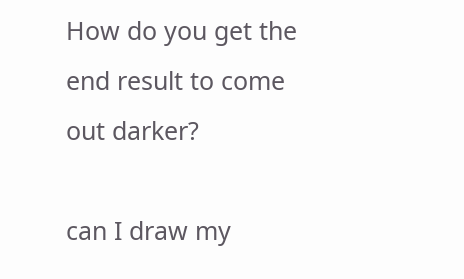How do you get the end result to come out darker?

can I draw my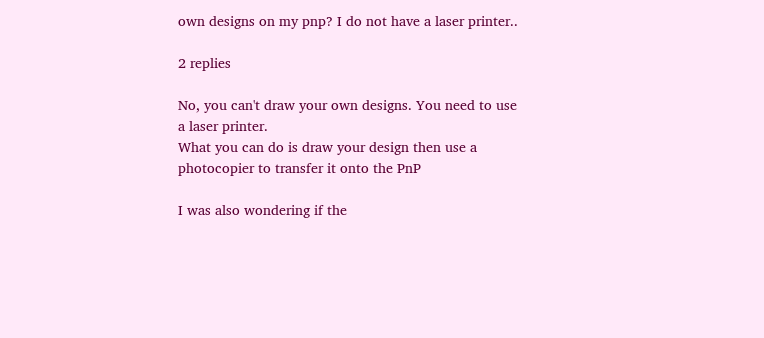own designs on my pnp? I do not have a laser printer..

2 replies

No, you can't draw your own designs. You need to use a laser printer.
What you can do is draw your design then use a photocopier to transfer it onto the PnP

I was also wondering if the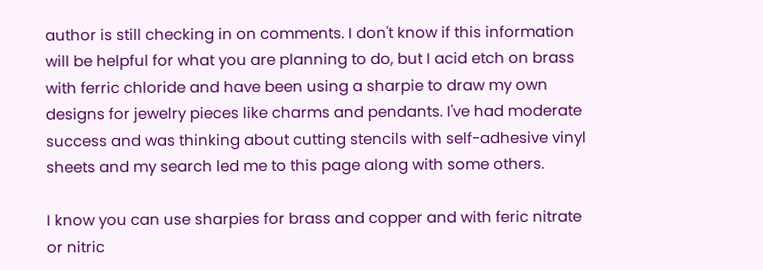author is still checking in on comments. I don't know if this information will be helpful for what you are planning to do, but I acid etch on brass with ferric chloride and have been using a sharpie to draw my own designs for jewelry pieces like charms and pendants. I've had moderate success and was thinking about cutting stencils with self-adhesive vinyl sheets and my search led me to this page along with some others.

I know you can use sharpies for brass and copper and with feric nitrate or nitric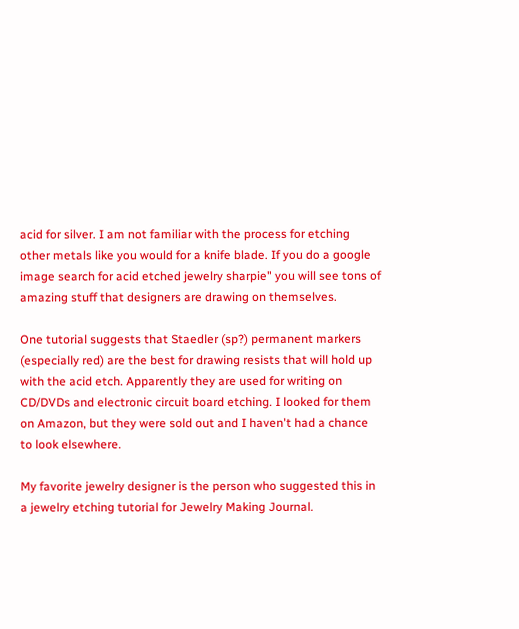acid for silver. I am not familiar with the process for etching other metals like you would for a knife blade. If you do a google image search for acid etched jewelry sharpie" you will see tons of amazing stuff that designers are drawing on themselves.

One tutorial suggests that Staedler (sp?) permanent markers (especially red) are the best for drawing resists that will hold up with the acid etch. Apparently they are used for writing on CD/DVDs and electronic circuit board etching. I looked for them on Amazon, but they were sold out and I haven't had a chance to look elsewhere.

My favorite jewelry designer is the person who suggested this in a jewelry etching tutorial for Jewelry Making Journal.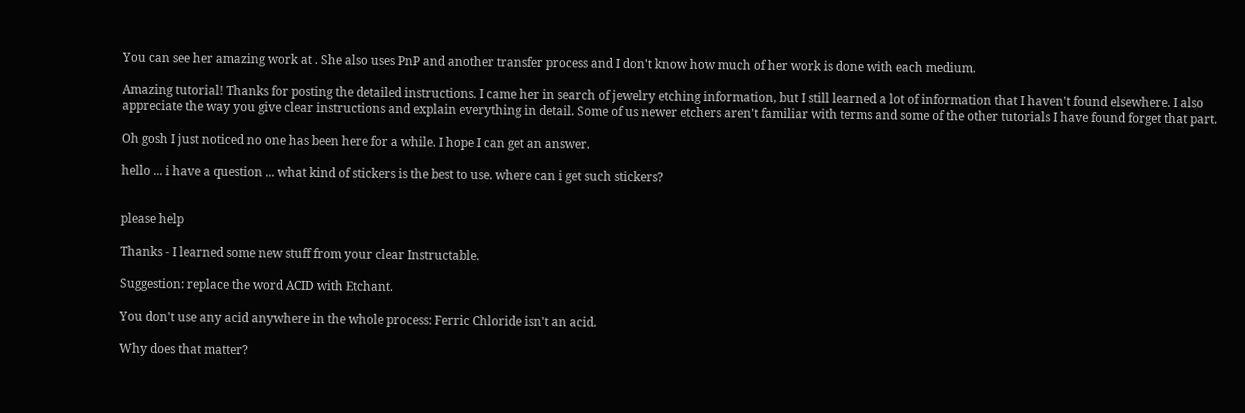You can see her amazing work at . She also uses PnP and another transfer process and I don't know how much of her work is done with each medium.

Amazing tutorial! Thanks for posting the detailed instructions. I came her in search of jewelry etching information, but I still learned a lot of information that I haven't found elsewhere. I also appreciate the way you give clear instructions and explain everything in detail. Some of us newer etchers aren't familiar with terms and some of the other tutorials I have found forget that part.

Oh gosh I just noticed no one has been here for a while. I hope I can get an answer.

hello ... i have a question ... what kind of stickers is the best to use. where can i get such stickers?


please help

Thanks - I learned some new stuff from your clear Instructable.

Suggestion: replace the word ACID with Etchant.

You don't use any acid anywhere in the whole process: Ferric Chloride isn't an acid.

Why does that matter?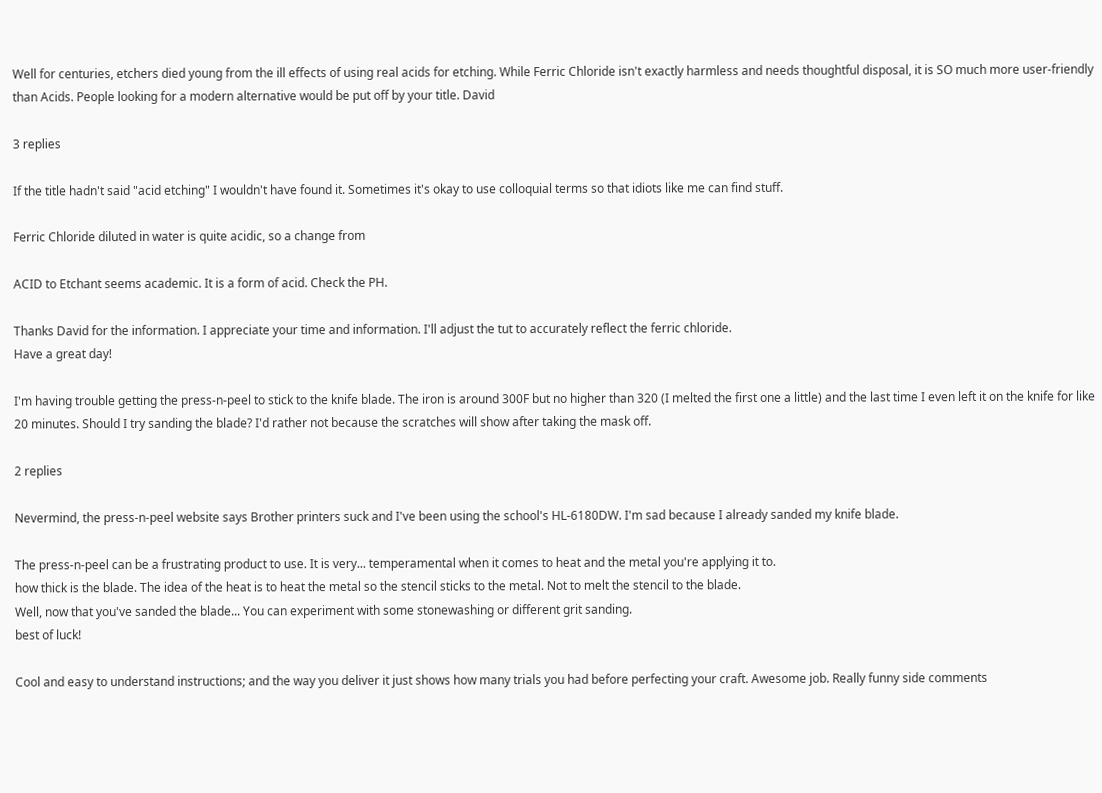Well for centuries, etchers died young from the ill effects of using real acids for etching. While Ferric Chloride isn't exactly harmless and needs thoughtful disposal, it is SO much more user-friendly than Acids. People looking for a modern alternative would be put off by your title. David

3 replies

If the title hadn't said "acid etching" I wouldn't have found it. Sometimes it's okay to use colloquial terms so that idiots like me can find stuff.

Ferric Chloride diluted in water is quite acidic, so a change from

ACID to Etchant seems academic. It is a form of acid. Check the PH.

Thanks David for the information. I appreciate your time and information. I'll adjust the tut to accurately reflect the ferric chloride.
Have a great day!

I'm having trouble getting the press-n-peel to stick to the knife blade. The iron is around 300F but no higher than 320 (I melted the first one a little) and the last time I even left it on the knife for like 20 minutes. Should I try sanding the blade? I'd rather not because the scratches will show after taking the mask off.

2 replies

Nevermind, the press-n-peel website says Brother printers suck and I've been using the school's HL-6180DW. I'm sad because I already sanded my knife blade.

The press-n-peel can be a frustrating product to use. It is very... temperamental when it comes to heat and the metal you're applying it to.
how thick is the blade. The idea of the heat is to heat the metal so the stencil sticks to the metal. Not to melt the stencil to the blade.
Well, now that you've sanded the blade... You can experiment with some stonewashing or different grit sanding.
best of luck!

Cool and easy to understand instructions; and the way you deliver it just shows how many trials you had before perfecting your craft. Awesome job. Really funny side comments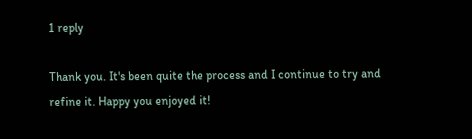1 reply

Thank you. It's been quite the process and I continue to try and refine it. Happy you enjoyed it!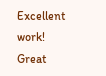Excellent work! Great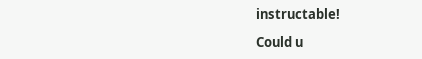instructable!

Could u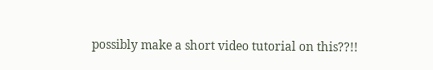possibly make a short video tutorial on this??!!